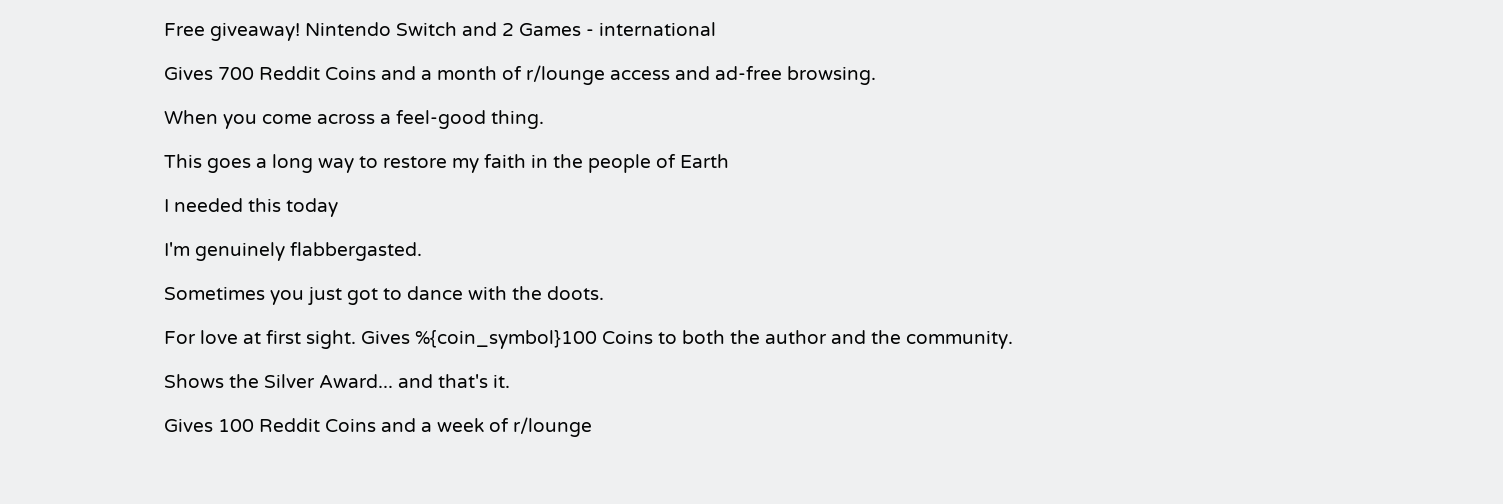Free giveaway! Nintendo Switch and 2 Games - international

Gives 700 Reddit Coins and a month of r/lounge access and ad-free browsing.

When you come across a feel-good thing.

This goes a long way to restore my faith in the people of Earth

I needed this today

I'm genuinely flabbergasted.

Sometimes you just got to dance with the doots.

For love at first sight. Gives %{coin_symbol}100 Coins to both the author and the community.

Shows the Silver Award... and that's it.

Gives 100 Reddit Coins and a week of r/lounge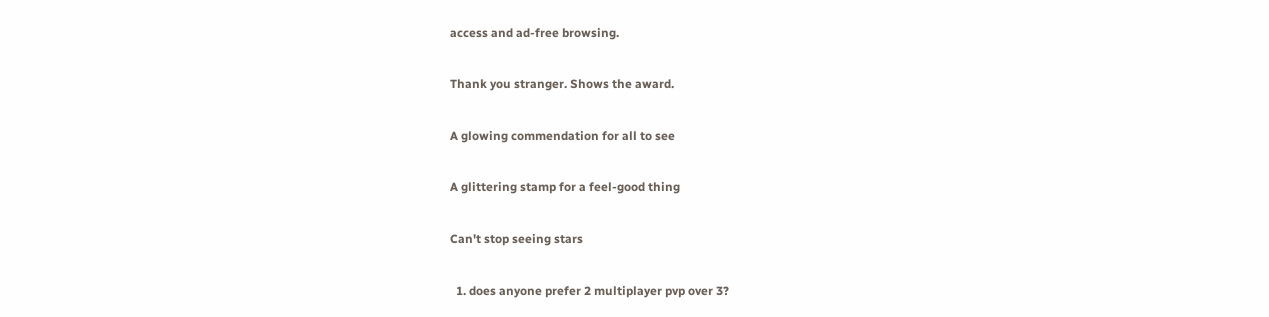access and ad-free browsing.

Thank you stranger. Shows the award.

A glowing commendation for all to see

A glittering stamp for a feel-good thing

Can't stop seeing stars

  1. does anyone prefer 2 multiplayer pvp over 3?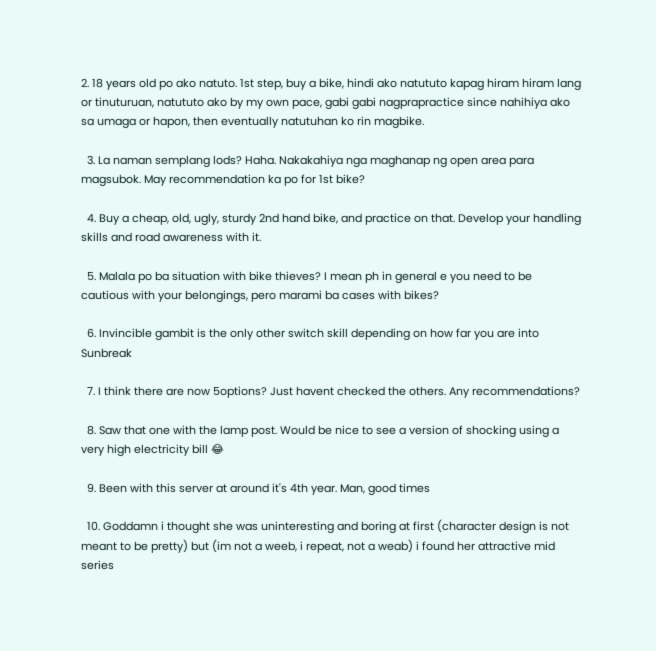2. 18 years old po ako natuto. 1st step, buy a bike, hindi ako natututo kapag hiram hiram lang or tinuturuan, natututo ako by my own pace, gabi gabi nagprapractice since nahihiya ako sa umaga or hapon, then eventually natutuhan ko rin magbike.

  3. La naman semplang lods? Haha. Nakakahiya nga maghanap ng open area para magsubok. May recommendation ka po for 1st bike?

  4. Buy a cheap, old, ugly, sturdy 2nd hand bike, and practice on that. Develop your handling skills and road awareness with it.

  5. Malala po ba situation with bike thieves? I mean ph in general e you need to be cautious with your belongings, pero marami ba cases with bikes?

  6. Invincible gambit is the only other switch skill depending on how far you are into Sunbreak

  7. I think there are now 5options? Just havent checked the others. Any recommendations?

  8. Saw that one with the lamp post. Would be nice to see a version of shocking using a very high electricity bill 😂

  9. Been with this server at around it's 4th year. Man, good times

  10. Goddamn i thought she was uninteresting and boring at first (character design is not meant to be pretty) but (im not a weeb, i repeat, not a weab) i found her attractive mid series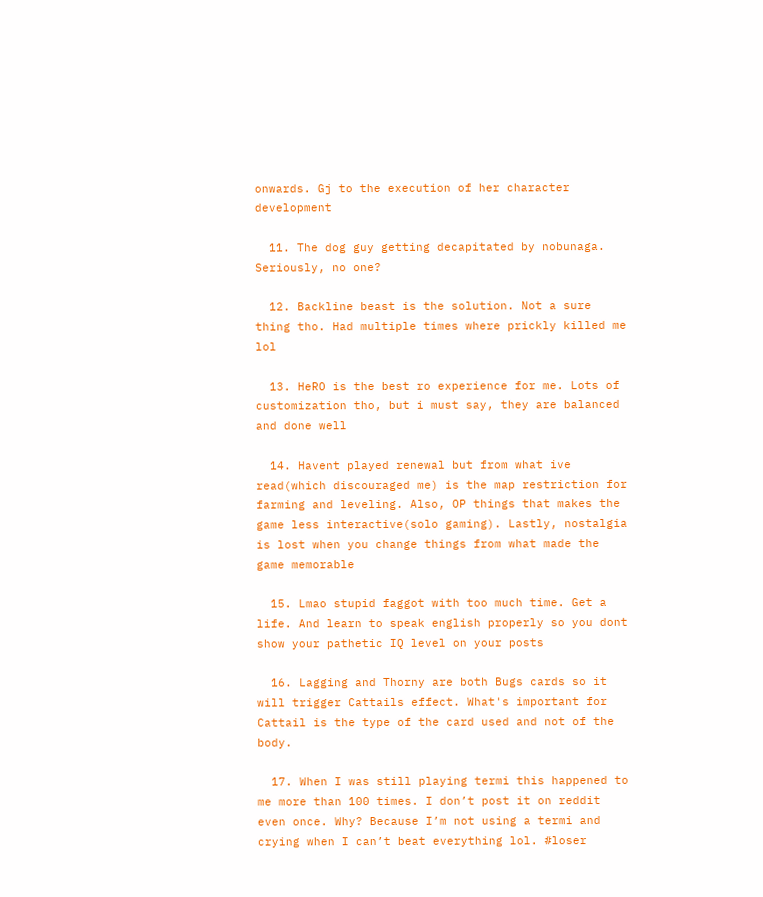onwards. Gj to the execution of her character development

  11. The dog guy getting decapitated by nobunaga. Seriously, no one?

  12. Backline beast is the solution. Not a sure thing tho. Had multiple times where prickly killed me lol

  13. HeRO is the best ro experience for me. Lots of customization tho, but i must say, they are balanced and done well

  14. Havent played renewal but from what ive read(which discouraged me) is the map restriction for farming and leveling. Also, OP things that makes the game less interactive(solo gaming). Lastly, nostalgia is lost when you change things from what made the game memorable

  15. Lmao stupid faggot with too much time. Get a life. And learn to speak english properly so you dont show your pathetic IQ level on your posts

  16. Lagging and Thorny are both Bugs cards so it will trigger Cattails effect. What's important for Cattail is the type of the card used and not of the body.

  17. When I was still playing termi this happened to me more than 100 times. I don’t post it on reddit even once. Why? Because I’m not using a termi and crying when I can’t beat everything lol. #loser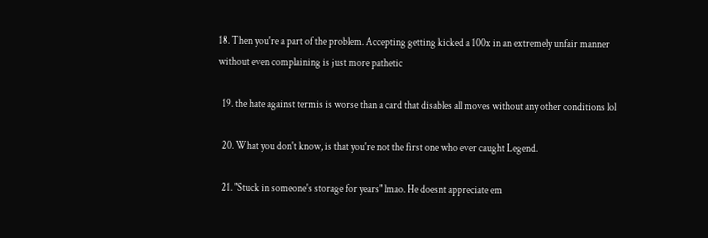18. Then you're a part of the problem. Accepting getting kicked a 100x in an extremely unfair manner without even complaining is just more pathetic

  19. the hate against termis is worse than a card that disables all moves without any other conditions lol

  20. What you don't know, is that you're not the first one who ever caught Legend.

  21. "Stuck in someone's storage for years" lmao. He doesnt appreciate em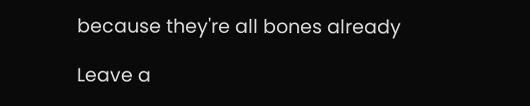because they're all bones already

Leave a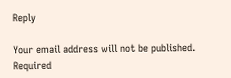Reply

Your email address will not be published. Required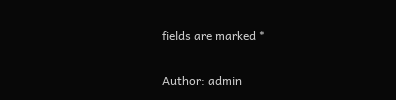fields are marked *

Author: admin